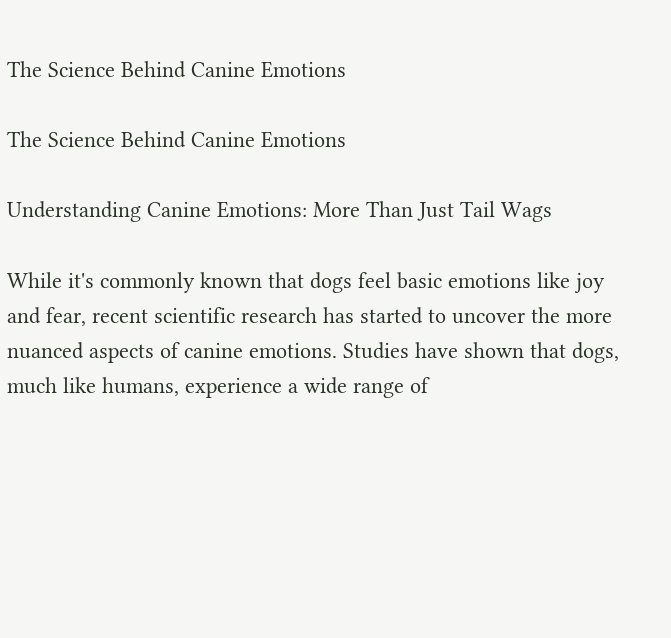The Science Behind Canine Emotions

The Science Behind Canine Emotions

Understanding Canine Emotions: More Than Just Tail Wags

While it's commonly known that dogs feel basic emotions like joy and fear, recent scientific research has started to uncover the more nuanced aspects of canine emotions. Studies have shown that dogs, much like humans, experience a wide range of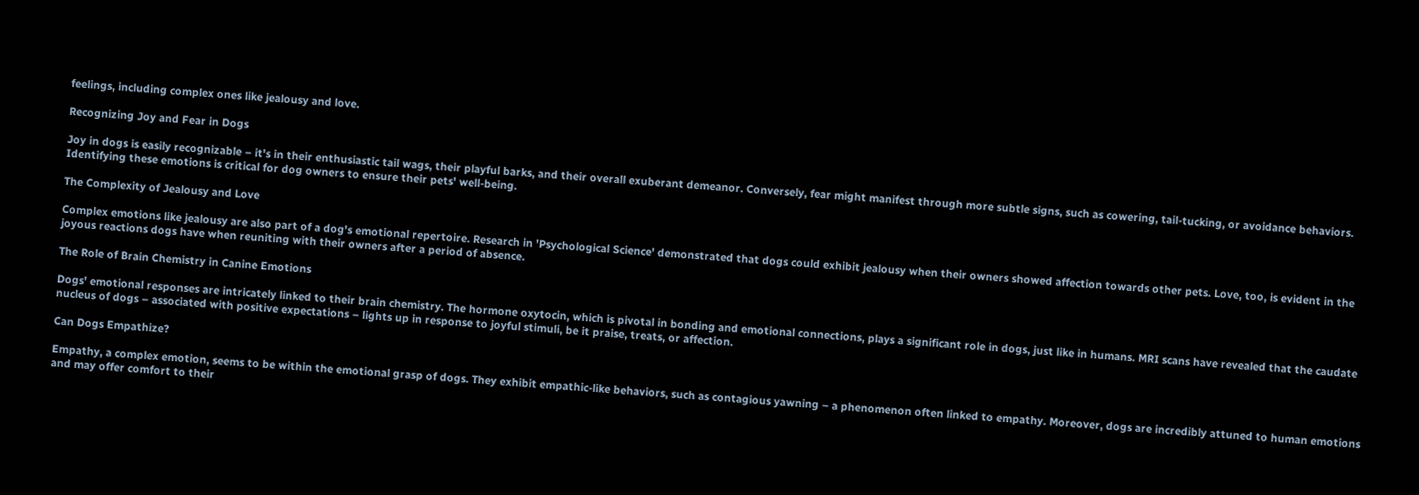feelings, including complex ones like jealousy and love.

Recognizing Joy and Fear in Dogs

Joy in dogs is easily recognizable – it's in their enthusiastic tail wags, their playful barks, and their overall exuberant demeanor. Conversely, fear might manifest through more subtle signs, such as cowering, tail-tucking, or avoidance behaviors. Identifying these emotions is critical for dog owners to ensure their pets' well-being.

The Complexity of Jealousy and Love

Complex emotions like jealousy are also part of a dog's emotional repertoire. Research in 'Psychological Science' demonstrated that dogs could exhibit jealousy when their owners showed affection towards other pets. Love, too, is evident in the joyous reactions dogs have when reuniting with their owners after a period of absence.

The Role of Brain Chemistry in Canine Emotions

Dogs' emotional responses are intricately linked to their brain chemistry. The hormone oxytocin, which is pivotal in bonding and emotional connections, plays a significant role in dogs, just like in humans. MRI scans have revealed that the caudate nucleus of dogs – associated with positive expectations – lights up in response to joyful stimuli, be it praise, treats, or affection.

Can Dogs Empathize?

Empathy, a complex emotion, seems to be within the emotional grasp of dogs. They exhibit empathic-like behaviors, such as contagious yawning – a phenomenon often linked to empathy. Moreover, dogs are incredibly attuned to human emotions and may offer comfort to their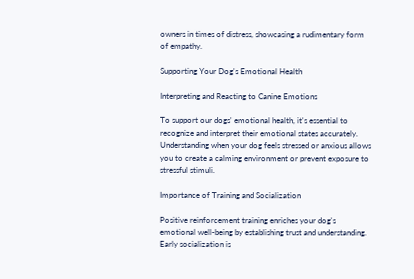owners in times of distress, showcasing a rudimentary form of empathy.

Supporting Your Dog's Emotional Health

Interpreting and Reacting to Canine Emotions

To support our dogs' emotional health, it's essential to recognize and interpret their emotional states accurately. Understanding when your dog feels stressed or anxious allows you to create a calming environment or prevent exposure to stressful stimuli.

Importance of Training and Socialization

Positive reinforcement training enriches your dog's emotional well-being by establishing trust and understanding. Early socialization is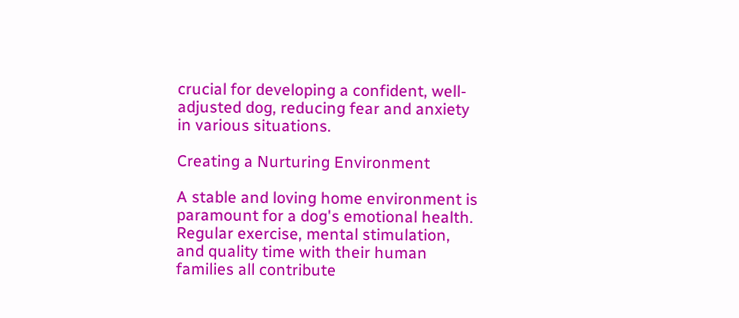crucial for developing a confident, well-adjusted dog, reducing fear and anxiety in various situations.

Creating a Nurturing Environment

A stable and loving home environment is paramount for a dog's emotional health. Regular exercise, mental stimulation, and quality time with their human families all contribute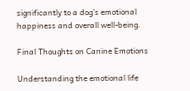significantly to a dog’s emotional happiness and overall well-being.

Final Thoughts on Canine Emotions

Understanding the emotional life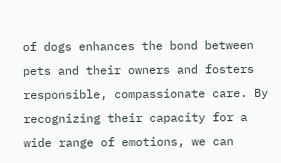of dogs enhances the bond between pets and their owners and fosters responsible, compassionate care. By recognizing their capacity for a wide range of emotions, we can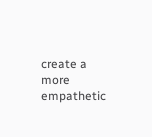create a more empathetic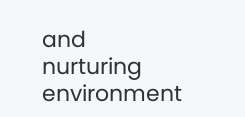and nurturing environment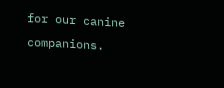for our canine companions.